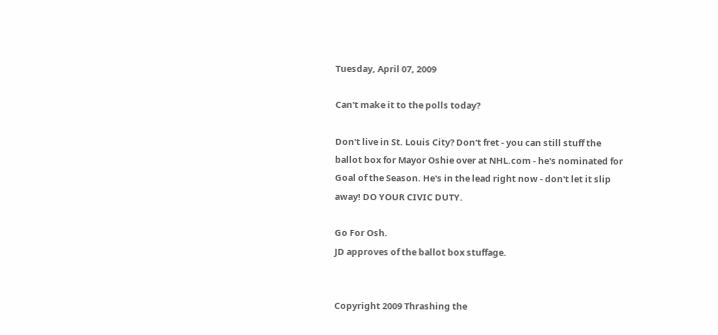Tuesday, April 07, 2009

Can't make it to the polls today?

Don't live in St. Louis City? Don't fret - you can still stuff the ballot box for Mayor Oshie over at NHL.com - he's nominated for Goal of the Season. He's in the lead right now - don't let it slip away! DO YOUR CIVIC DUTY.

Go For Osh.
JD approves of the ballot box stuffage.


Copyright 2009 Thrashing the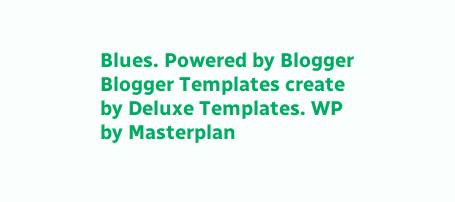Blues. Powered by Blogger Blogger Templates create by Deluxe Templates. WP by Masterplan